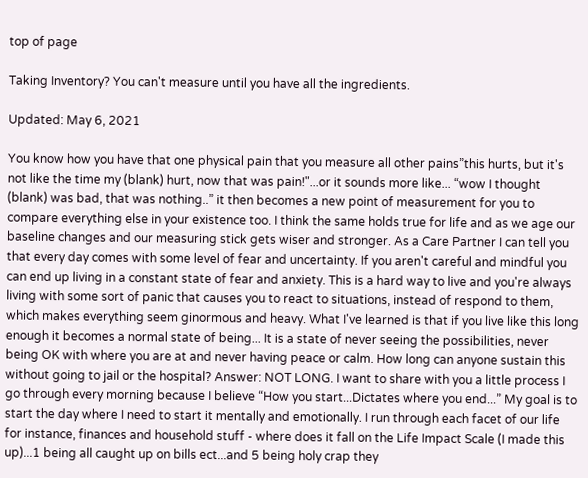top of page

Taking Inventory? You can't measure until you have all the ingredients.

Updated: May 6, 2021

You know how you have that one physical pain that you measure all other pains”this hurts, but it's not like the time my (blank) hurt, now that was pain!"...or it sounds more like... “wow I thought (blank) was bad, that was nothing..” it then becomes a new point of measurement for you to compare everything else in your existence too. I think the same holds true for life and as we age our baseline changes and our measuring stick gets wiser and stronger. As a Care Partner I can tell you that every day comes with some level of fear and uncertainty. If you aren't careful and mindful you can end up living in a constant state of fear and anxiety. This is a hard way to live and you're always living with some sort of panic that causes you to react to situations, instead of respond to them, which makes everything seem ginormous and heavy. What I've learned is that if you live like this long enough it becomes a normal state of being... It is a state of never seeing the possibilities, never being OK with where you are at and never having peace or calm. How long can anyone sustain this without going to jail or the hospital? Answer: NOT LONG. I want to share with you a little process I go through every morning because I believe “How you start...Dictates where you end...” My goal is to start the day where I need to start it mentally and emotionally. I run through each facet of our life for instance, finances and household stuff - where does it fall on the Life Impact Scale (I made this up)...1 being all caught up on bills ect...and 5 being holy crap they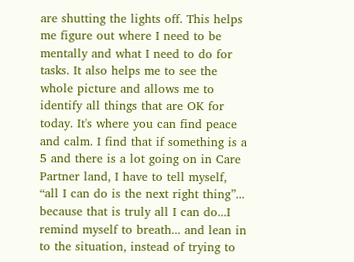are shutting the lights off. This helps me figure out where I need to be mentally and what I need to do for tasks. It also helps me to see the whole picture and allows me to identify all things that are OK for today. It's where you can find peace and calm. I find that if something is a 5 and there is a lot going on in Care Partner land, I have to tell myself, “all I can do is the next right thing”... because that is truly all I can do...I remind myself to breath... and lean in to the situation, instead of trying to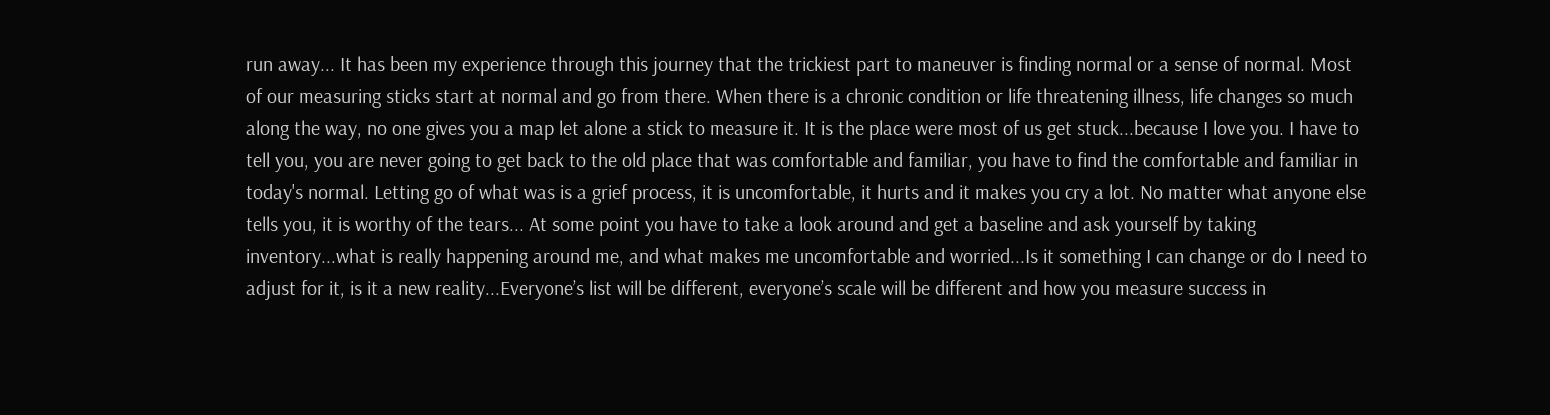run away... It has been my experience through this journey that the trickiest part to maneuver is finding normal or a sense of normal. Most of our measuring sticks start at normal and go from there. When there is a chronic condition or life threatening illness, life changes so much along the way, no one gives you a map let alone a stick to measure it. It is the place were most of us get stuck...because I love you. I have to tell you, you are never going to get back to the old place that was comfortable and familiar, you have to find the comfortable and familiar in today's normal. Letting go of what was is a grief process, it is uncomfortable, it hurts and it makes you cry a lot. No matter what anyone else tells you, it is worthy of the tears... At some point you have to take a look around and get a baseline and ask yourself by taking inventory...what is really happening around me, and what makes me uncomfortable and worried...Is it something I can change or do I need to adjust for it, is it a new reality...Everyone’s list will be different, everyone’s scale will be different and how you measure success in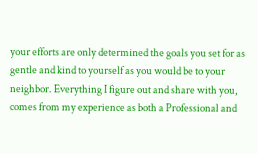your efforts are only determined the goals you set for as gentle and kind to yourself as you would be to your neighbor. Everything I figure out and share with you, comes from my experience as both a Professional and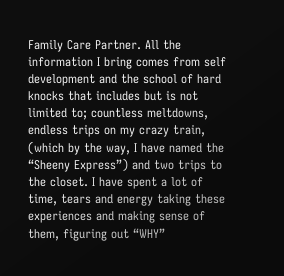Family Care Partner. All the information I bring comes from self development and the school of hard knocks that includes but is not limited to; countless meltdowns, endless trips on my crazy train, (which by the way, I have named the “Sheeny Express”) and two trips to the closet. I have spent a lot of time, tears and energy taking these experiences and making sense of them, figuring out “WHY”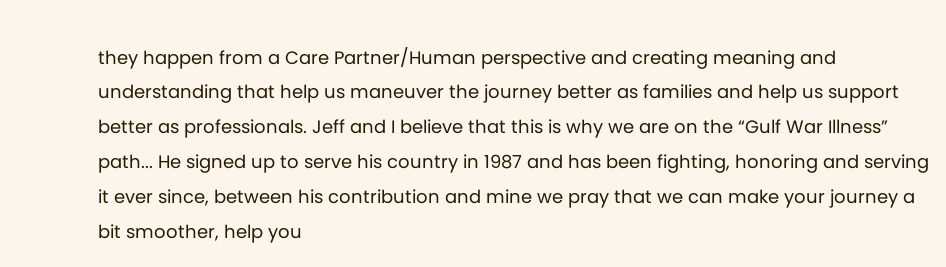they happen from a Care Partner/Human perspective and creating meaning and understanding that help us maneuver the journey better as families and help us support better as professionals. Jeff and I believe that this is why we are on the “Gulf War Illness” path... He signed up to serve his country in 1987 and has been fighting, honoring and serving it ever since, between his contribution and mine we pray that we can make your journey a bit smoother, help you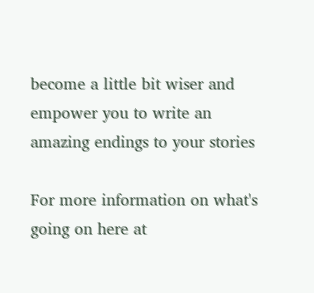become a little bit wiser and empower you to write an amazing endings to your stories

For more information on what's going on here at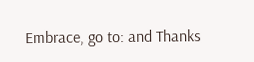Embrace, go to: and Thanks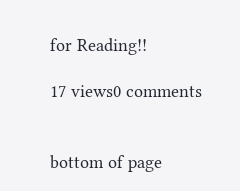for Reading!!

17 views0 comments


bottom of page